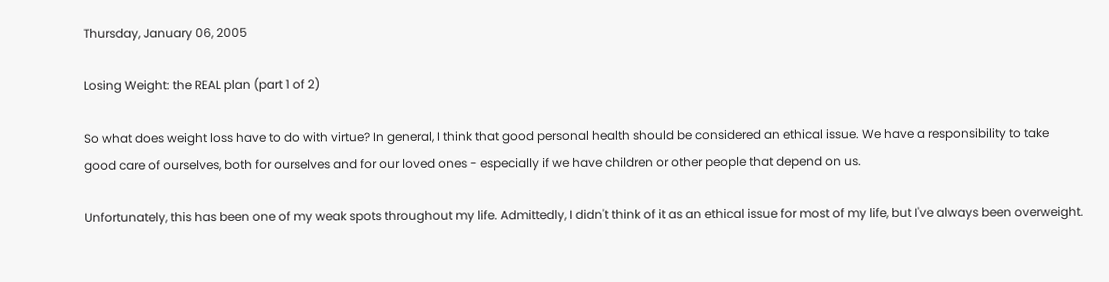Thursday, January 06, 2005

Losing Weight: the REAL plan (part 1 of 2)

So what does weight loss have to do with virtue? In general, I think that good personal health should be considered an ethical issue. We have a responsibility to take good care of ourselves, both for ourselves and for our loved ones - especially if we have children or other people that depend on us.

Unfortunately, this has been one of my weak spots throughout my life. Admittedly, I didn't think of it as an ethical issue for most of my life, but I've always been overweight.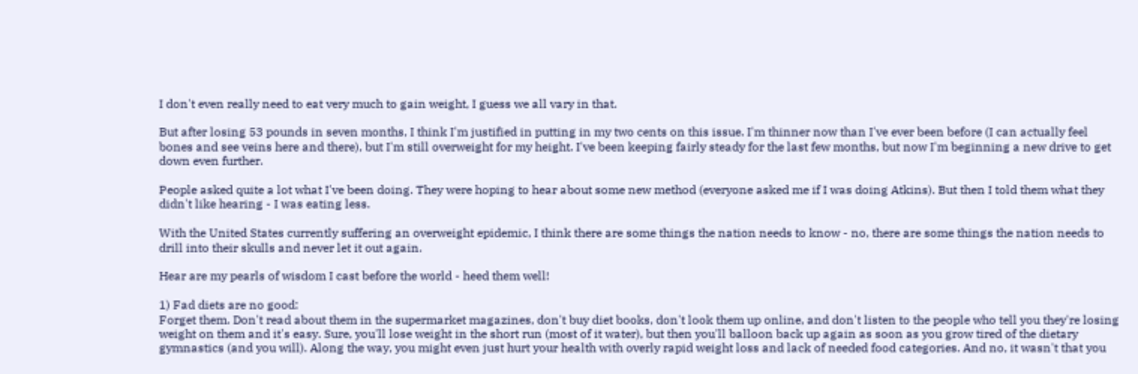I don't even really need to eat very much to gain weight, I guess we all vary in that.

But after losing 53 pounds in seven months, I think I'm justified in putting in my two cents on this issue. I'm thinner now than I've ever been before (I can actually feel bones and see veins here and there), but I'm still overweight for my height. I've been keeping fairly steady for the last few months, but now I'm beginning a new drive to get down even further.

People asked quite a lot what I've been doing. They were hoping to hear about some new method (everyone asked me if I was doing Atkins). But then I told them what they didn't like hearing - I was eating less.

With the United States currently suffering an overweight epidemic, I think there are some things the nation needs to know - no, there are some things the nation needs to drill into their skulls and never let it out again.

Hear are my pearls of wisdom I cast before the world - heed them well!

1) Fad diets are no good:
Forget them. Don't read about them in the supermarket magazines, don't buy diet books, don't look them up online, and don't listen to the people who tell you they're losing weight on them and it's easy. Sure, you'll lose weight in the short run (most of it water), but then you'll balloon back up again as soon as you grow tired of the dietary gymnastics (and you will). Along the way, you might even just hurt your health with overly rapid weight loss and lack of needed food categories. And no, it wasn't that you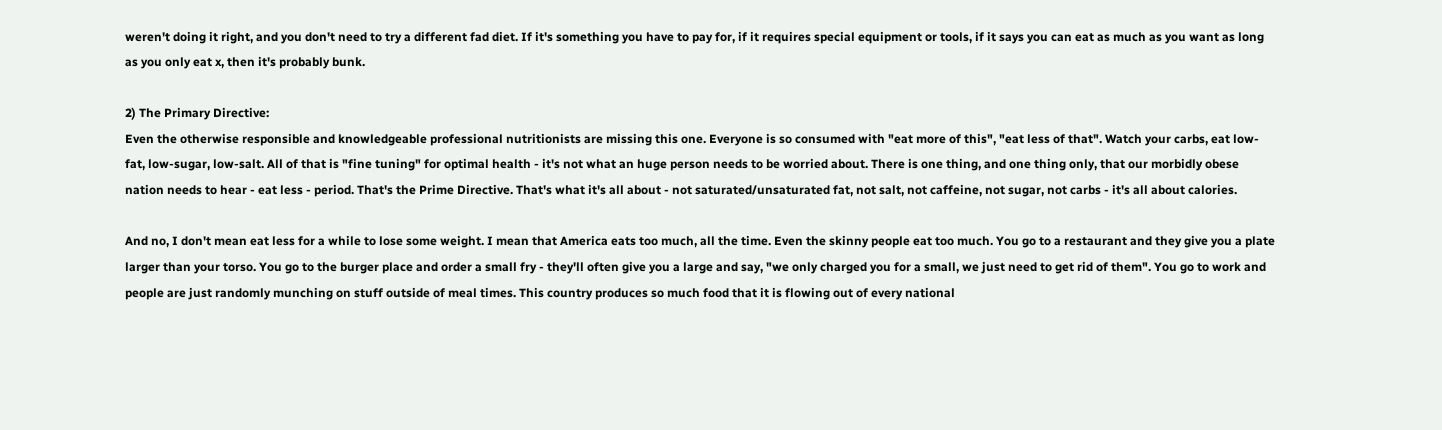weren't doing it right, and you don't need to try a different fad diet. If it's something you have to pay for, if it requires special equipment or tools, if it says you can eat as much as you want as long as you only eat x, then it's probably bunk.

2) The Primary Directive:
Even the otherwise responsible and knowledgeable professional nutritionists are missing this one. Everyone is so consumed with "eat more of this", "eat less of that". Watch your carbs, eat low-fat, low-sugar, low-salt. All of that is "fine tuning" for optimal health - it's not what an huge person needs to be worried about. There is one thing, and one thing only, that our morbidly obese nation needs to hear - eat less - period. That's the Prime Directive. That's what it's all about - not saturated/unsaturated fat, not salt, not caffeine, not sugar, not carbs - it's all about calories.

And no, I don't mean eat less for a while to lose some weight. I mean that America eats too much, all the time. Even the skinny people eat too much. You go to a restaurant and they give you a plate larger than your torso. You go to the burger place and order a small fry - they'll often give you a large and say, "we only charged you for a small, we just need to get rid of them". You go to work and people are just randomly munching on stuff outside of meal times. This country produces so much food that it is flowing out of every national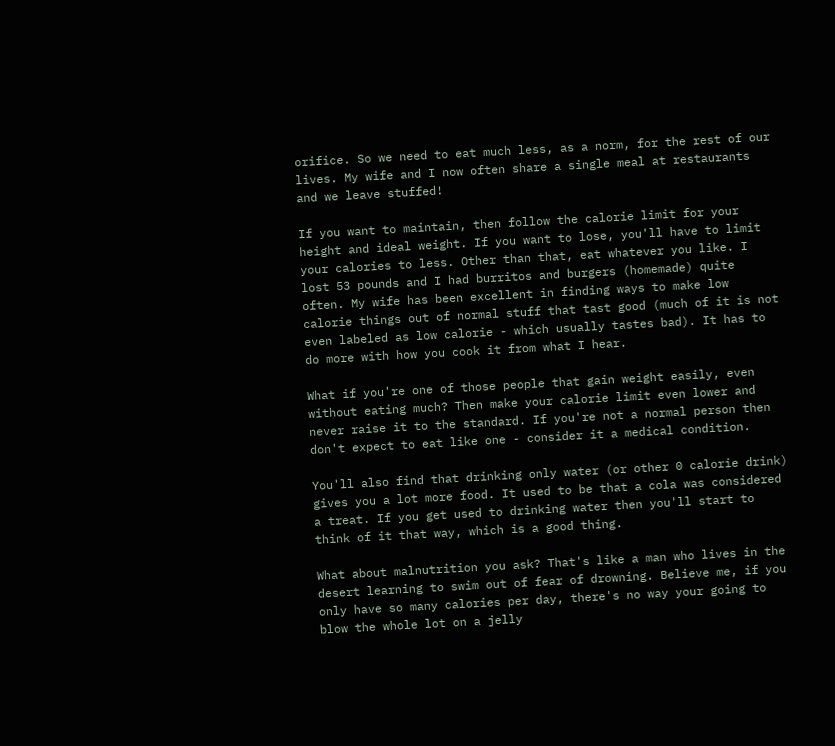orifice. So we need to eat much less, as a norm, for the rest of our lives. My wife and I now often share a single meal at restaurants and we leave stuffed!

If you want to maintain, then follow the calorie limit for your height and ideal weight. If you want to lose, you'll have to limit your calories to less. Other than that, eat whatever you like. I lost 53 pounds and I had burritos and burgers (homemade) quite often. My wife has been excellent in finding ways to make low calorie things out of normal stuff that tast good (much of it is not even labeled as low calorie - which usually tastes bad). It has to do more with how you cook it from what I hear.

What if you're one of those people that gain weight easily, even without eating much? Then make your calorie limit even lower and never raise it to the standard. If you're not a normal person then don't expect to eat like one - consider it a medical condition.

You'll also find that drinking only water (or other 0 calorie drink) gives you a lot more food. It used to be that a cola was considered a treat. If you get used to drinking water then you'll start to think of it that way, which is a good thing.

What about malnutrition you ask? That's like a man who lives in the desert learning to swim out of fear of drowning. Believe me, if you only have so many calories per day, there's no way your going to blow the whole lot on a jelly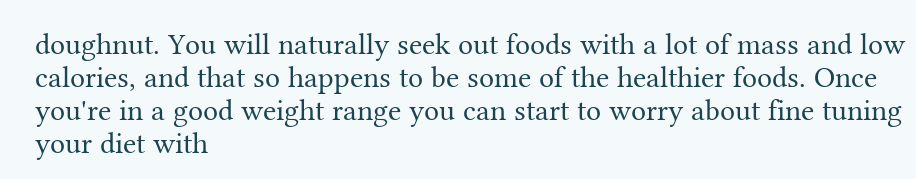doughnut. You will naturally seek out foods with a lot of mass and low calories, and that so happens to be some of the healthier foods. Once you're in a good weight range you can start to worry about fine tuning your diet with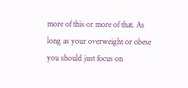more of this or more of that. As long as your overweight or obese you should just focus on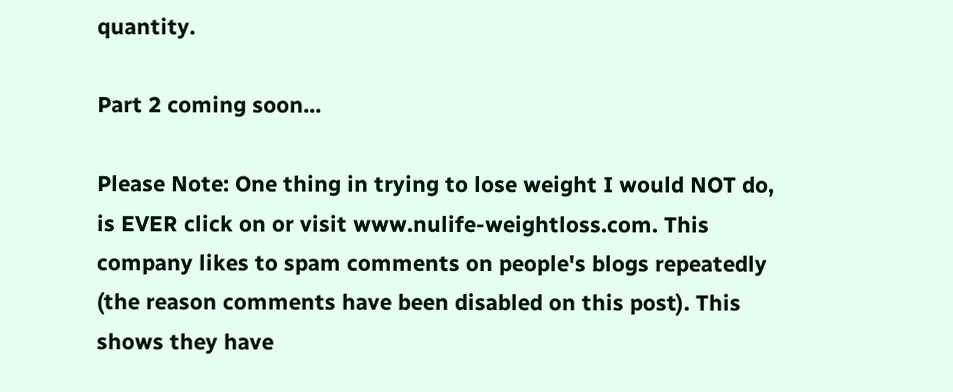quantity.

Part 2 coming soon...

Please Note: One thing in trying to lose weight I would NOT do, is EVER click on or visit www.nulife-weightloss.com. This company likes to spam comments on people's blogs repeatedly (the reason comments have been disabled on this post). This shows they have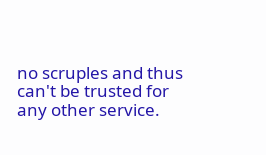no scruples and thus can't be trusted for any other service.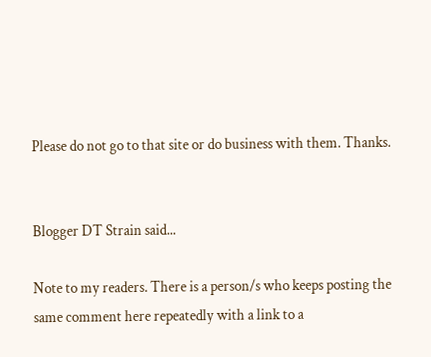Please do not go to that site or do business with them. Thanks.


Blogger DT Strain said...

Note to my readers. There is a person/s who keeps posting the same comment here repeatedly with a link to a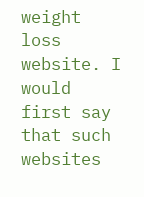weight loss website. I would first say that such websites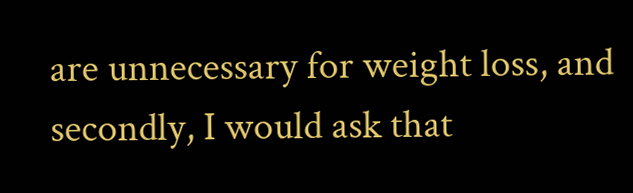are unnecessary for weight loss, and secondly, I would ask that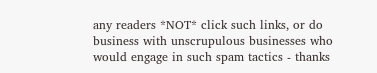any readers *NOT* click such links, or do business with unscrupulous businesses who would engage in such spam tactics - thanks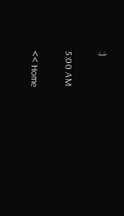:)

5:00 AM

<< Home